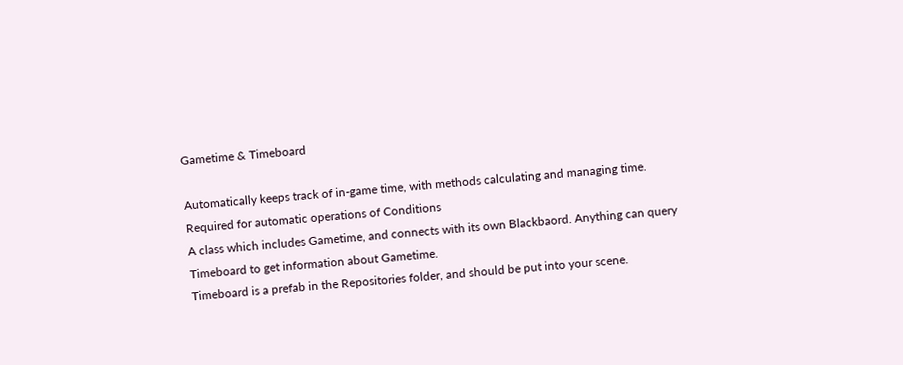Gametime & Timeboard

Automatically keeps track of in-game time, with methods calculating and managing time.
Required for automatic operations of Conditions
A class which includes Gametime, and connects with its own Blackbaord. Anything can query Timeboard to get information about Gametime.
Timeboard is a prefab in the Repositories folder, and should be put into your scene.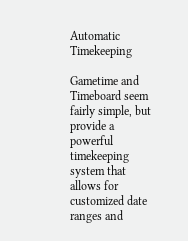Automatic Timekeeping

Gametime and Timeboard seem fairly simple, but provide a powerful timekeeping system that allows for customized date ranges and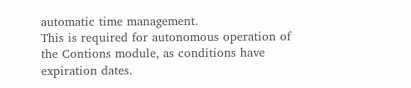automatic time management.
This is required for autonomous operation of the Contions module, as conditions have expiration dates.